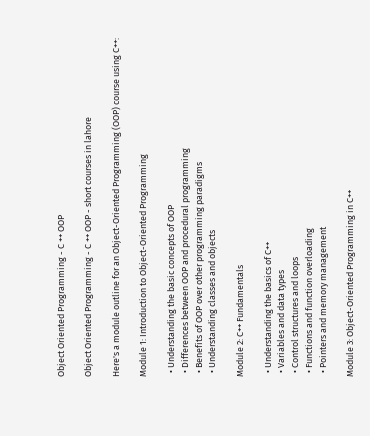Object Oriented Programming - C ++ OOP

Object Oriented Programming - C ++ OOP - short courses in lahore

Here's a module outline for an Object-Oriented Programming (OOP) course using C++:

Module 1: Introduction to Object-Oriented Programming

  • Understanding the basic concepts of OOP
  • Differences between OOP and procedural programming
  • Benefits of OOP over other programming paradigms
  • Understanding classes and objects

Module 2: C++ Fundamentals

  • Understanding the basics of C++
  • Variables and data types
  • Control structures and loops
  • Functions and function overloading
  • Pointers and memory management

Module 3: Object-Oriented Programming in C++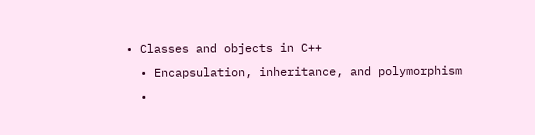• Classes and objects in C++
  • Encapsulation, inheritance, and polymorphism
  •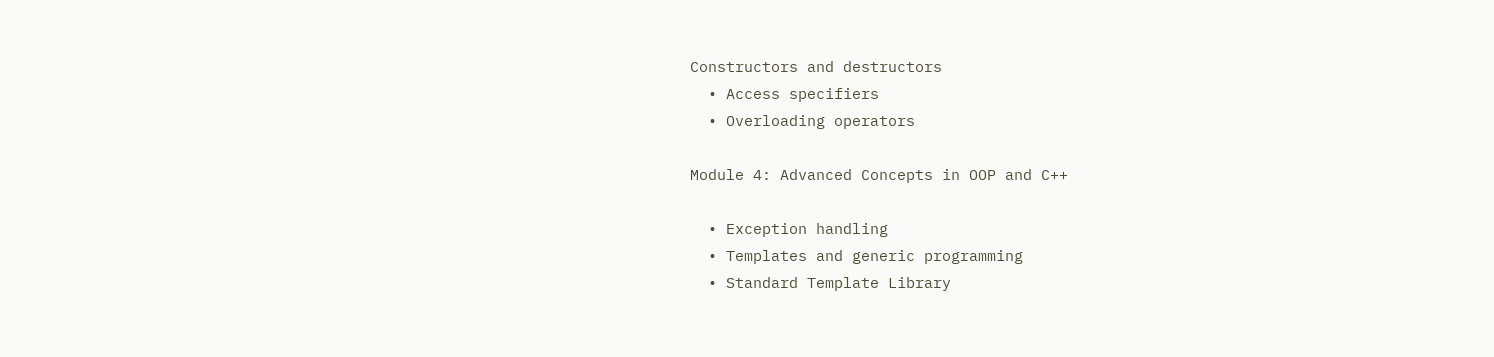Constructors and destructors
  • Access specifiers
  • Overloading operators

Module 4: Advanced Concepts in OOP and C++

  • Exception handling
  • Templates and generic programming
  • Standard Template Library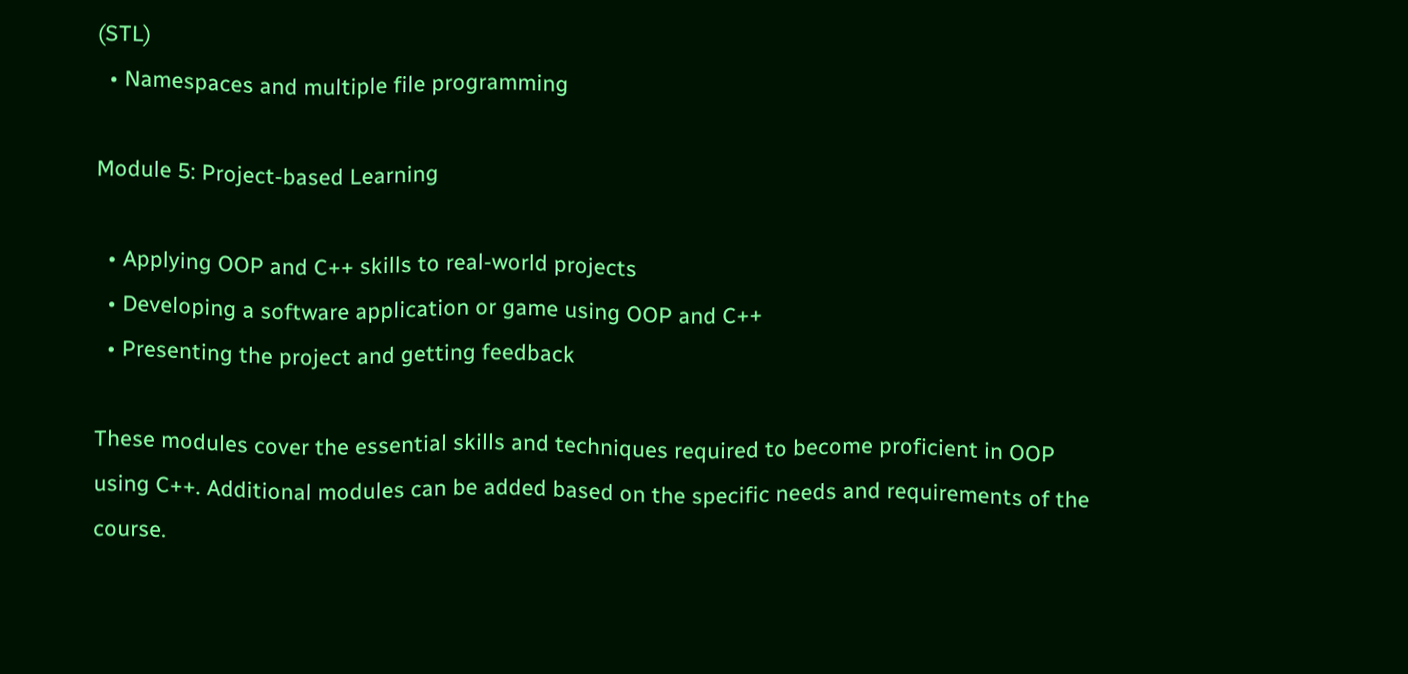(STL)
  • Namespaces and multiple file programming

Module 5: Project-based Learning

  • Applying OOP and C++ skills to real-world projects
  • Developing a software application or game using OOP and C++
  • Presenting the project and getting feedback

These modules cover the essential skills and techniques required to become proficient in OOP using C++. Additional modules can be added based on the specific needs and requirements of the course.